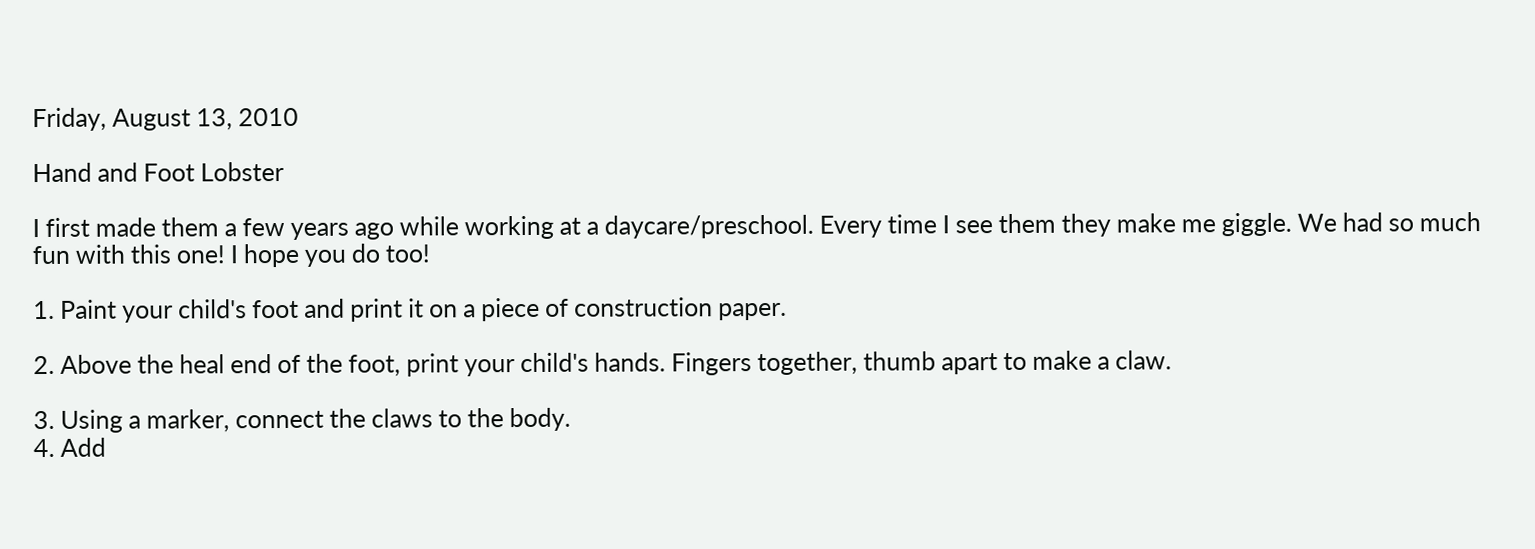Friday, August 13, 2010

Hand and Foot Lobster

I first made them a few years ago while working at a daycare/preschool. Every time I see them they make me giggle. We had so much fun with this one! I hope you do too!

1. Paint your child's foot and print it on a piece of construction paper.

2. Above the heal end of the foot, print your child's hands. Fingers together, thumb apart to make a claw.

3. Using a marker, connect the claws to the body.
4. Add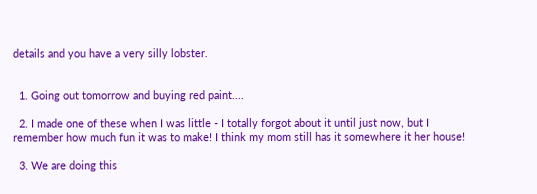details and you have a very silly lobster.


  1. Going out tomorrow and buying red paint....

  2. I made one of these when I was little - I totally forgot about it until just now, but I remember how much fun it was to make! I think my mom still has it somewhere it her house!

  3. We are doing this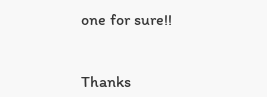one for sure!!


Thanks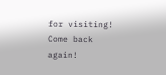for visiting! Come back again!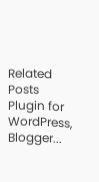Related Posts Plugin for WordPress, Blogger...